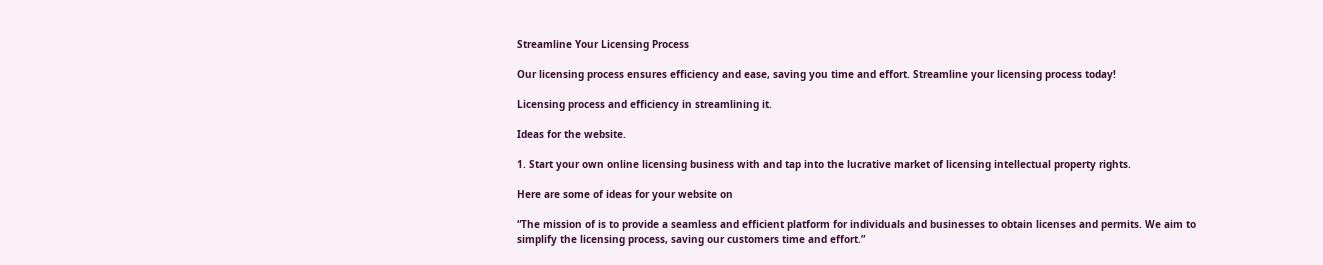Streamline Your Licensing Process

Our licensing process ensures efficiency and ease, saving you time and effort. Streamline your licensing process today!

Licensing process and efficiency in streamlining it.

Ideas for the website.

1. Start your own online licensing business with and tap into the lucrative market of licensing intellectual property rights.

Here are some of ideas for your website on

“The mission of is to provide a seamless and efficient platform for individuals and businesses to obtain licenses and permits. We aim to simplify the licensing process, saving our customers time and effort.”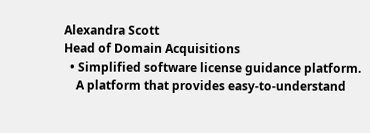Alexandra Scott
Head of Domain Acquisitions
  • Simplified software license guidance platform.
    A platform that provides easy-to-understand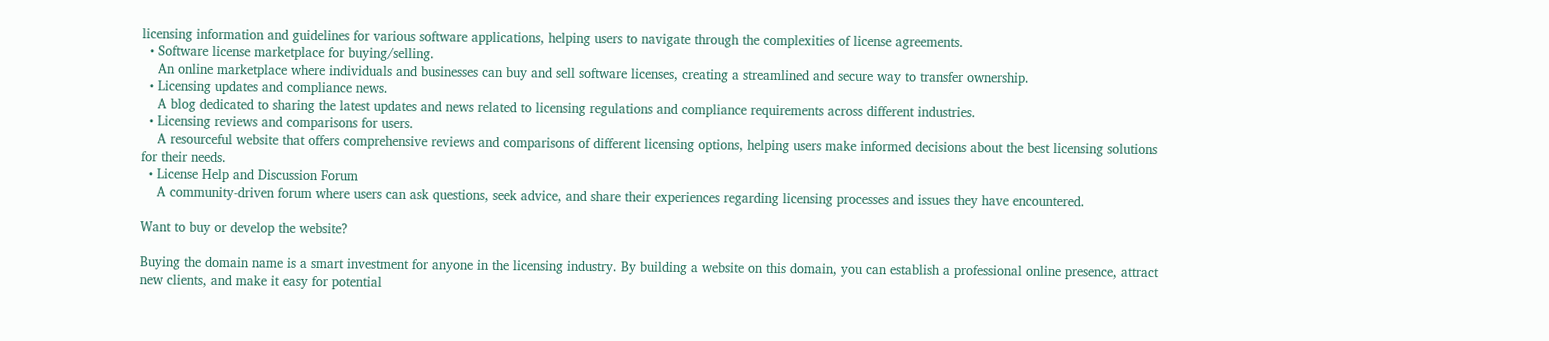licensing information and guidelines for various software applications, helping users to navigate through the complexities of license agreements.
  • Software license marketplace for buying/selling.
    An online marketplace where individuals and businesses can buy and sell software licenses, creating a streamlined and secure way to transfer ownership.
  • Licensing updates and compliance news.
    A blog dedicated to sharing the latest updates and news related to licensing regulations and compliance requirements across different industries.
  • Licensing reviews and comparisons for users.
    A resourceful website that offers comprehensive reviews and comparisons of different licensing options, helping users make informed decisions about the best licensing solutions for their needs.
  • License Help and Discussion Forum
    A community-driven forum where users can ask questions, seek advice, and share their experiences regarding licensing processes and issues they have encountered.

Want to buy or develop the website?

Buying the domain name is a smart investment for anyone in the licensing industry. By building a website on this domain, you can establish a professional online presence, attract new clients, and make it easy for potential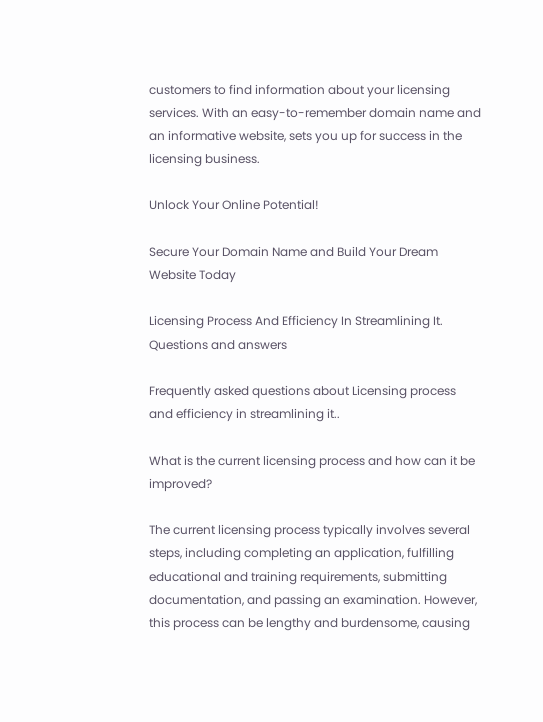customers to find information about your licensing services. With an easy-to-remember domain name and an informative website, sets you up for success in the licensing business.

Unlock Your Online Potential!

Secure Your Domain Name and Build Your Dream Website Today

Licensing Process And Efficiency In Streamlining It. Questions and answers

Frequently asked questions about Licensing process and efficiency in streamlining it..

What is the current licensing process and how can it be improved?

The current licensing process typically involves several steps, including completing an application, fulfilling educational and training requirements, submitting documentation, and passing an examination. However, this process can be lengthy and burdensome, causing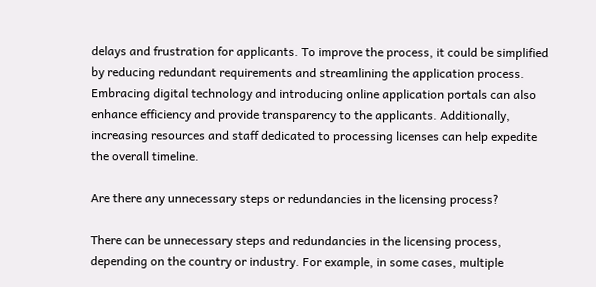delays and frustration for applicants. To improve the process, it could be simplified by reducing redundant requirements and streamlining the application process. Embracing digital technology and introducing online application portals can also enhance efficiency and provide transparency to the applicants. Additionally, increasing resources and staff dedicated to processing licenses can help expedite the overall timeline.

Are there any unnecessary steps or redundancies in the licensing process?

There can be unnecessary steps and redundancies in the licensing process, depending on the country or industry. For example, in some cases, multiple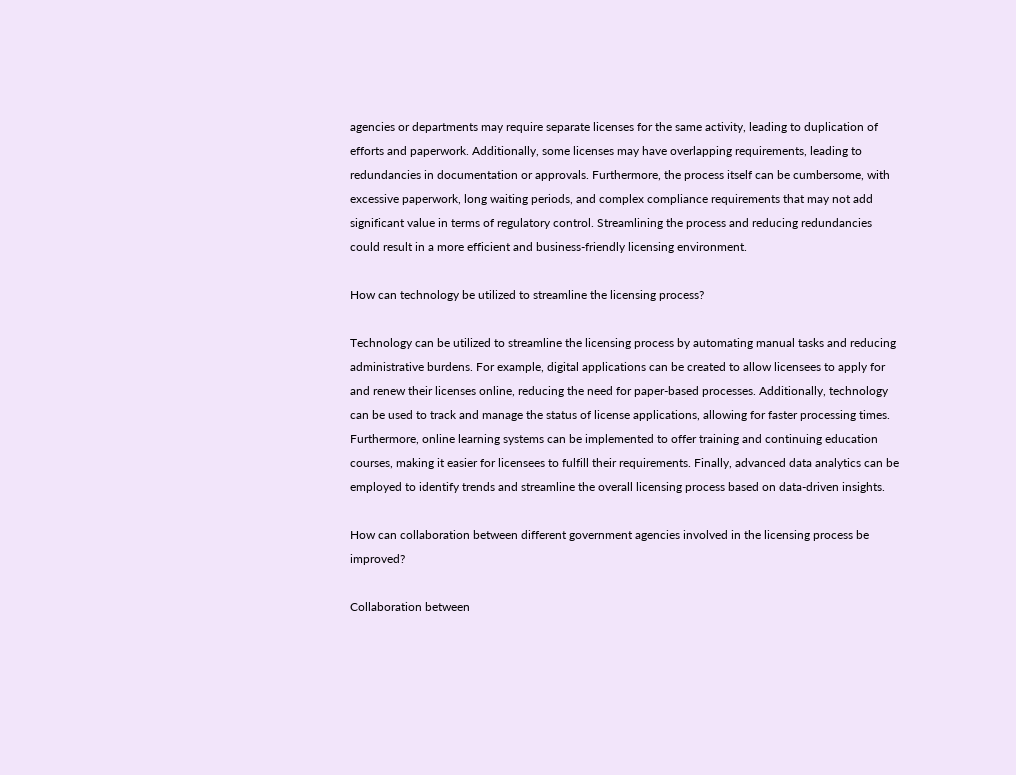agencies or departments may require separate licenses for the same activity, leading to duplication of efforts and paperwork. Additionally, some licenses may have overlapping requirements, leading to redundancies in documentation or approvals. Furthermore, the process itself can be cumbersome, with excessive paperwork, long waiting periods, and complex compliance requirements that may not add significant value in terms of regulatory control. Streamlining the process and reducing redundancies could result in a more efficient and business-friendly licensing environment.

How can technology be utilized to streamline the licensing process?

Technology can be utilized to streamline the licensing process by automating manual tasks and reducing administrative burdens. For example, digital applications can be created to allow licensees to apply for and renew their licenses online, reducing the need for paper-based processes. Additionally, technology can be used to track and manage the status of license applications, allowing for faster processing times. Furthermore, online learning systems can be implemented to offer training and continuing education courses, making it easier for licensees to fulfill their requirements. Finally, advanced data analytics can be employed to identify trends and streamline the overall licensing process based on data-driven insights.

How can collaboration between different government agencies involved in the licensing process be improved?

Collaboration between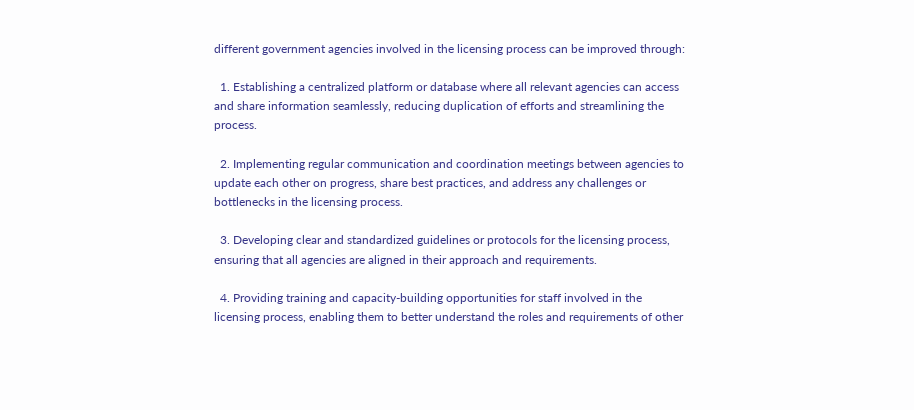different government agencies involved in the licensing process can be improved through:

  1. Establishing a centralized platform or database where all relevant agencies can access and share information seamlessly, reducing duplication of efforts and streamlining the process.

  2. Implementing regular communication and coordination meetings between agencies to update each other on progress, share best practices, and address any challenges or bottlenecks in the licensing process.

  3. Developing clear and standardized guidelines or protocols for the licensing process, ensuring that all agencies are aligned in their approach and requirements.

  4. Providing training and capacity-building opportunities for staff involved in the licensing process, enabling them to better understand the roles and requirements of other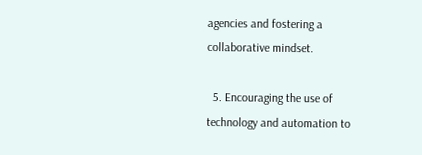agencies and fostering a collaborative mindset.

  5. Encouraging the use of technology and automation to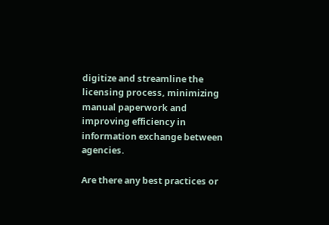digitize and streamline the licensing process, minimizing manual paperwork and improving efficiency in information exchange between agencies.

Are there any best practices or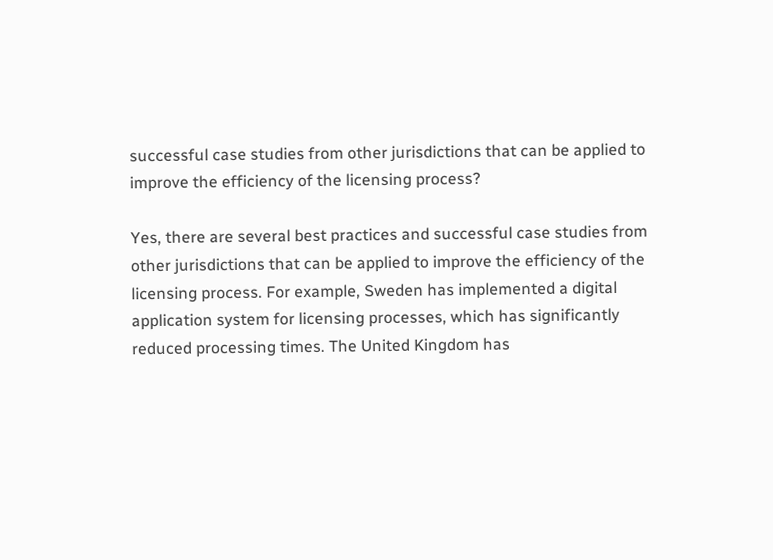successful case studies from other jurisdictions that can be applied to improve the efficiency of the licensing process?

Yes, there are several best practices and successful case studies from other jurisdictions that can be applied to improve the efficiency of the licensing process. For example, Sweden has implemented a digital application system for licensing processes, which has significantly reduced processing times. The United Kingdom has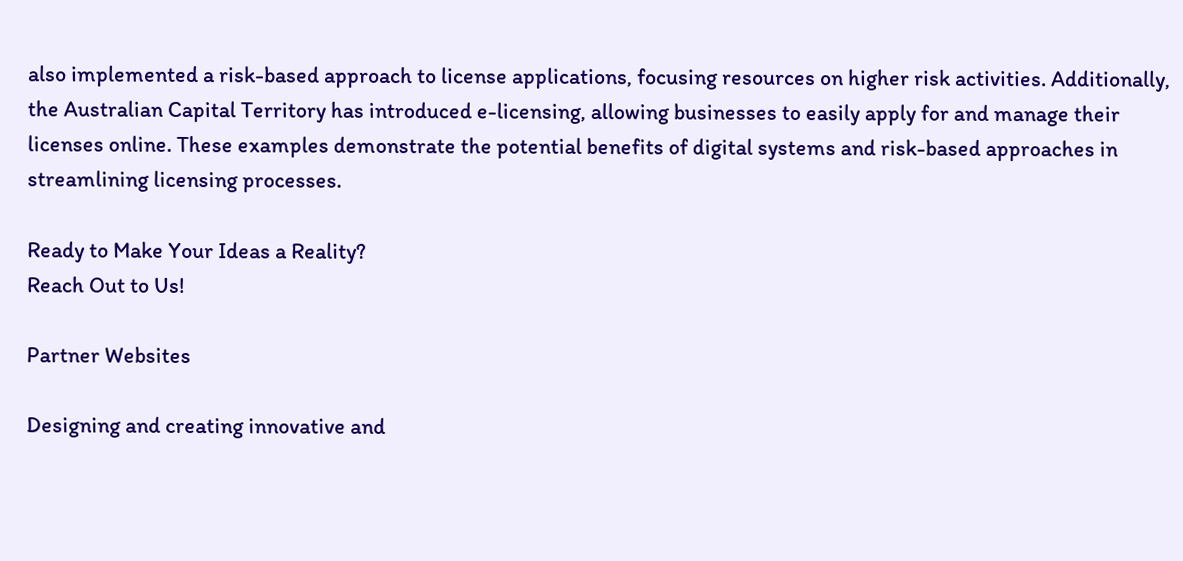also implemented a risk-based approach to license applications, focusing resources on higher risk activities. Additionally, the Australian Capital Territory has introduced e-licensing, allowing businesses to easily apply for and manage their licenses online. These examples demonstrate the potential benefits of digital systems and risk-based approaches in streamlining licensing processes.

Ready to Make Your Ideas a Reality?
Reach Out to Us!

Partner Websites

Designing and creating innovative and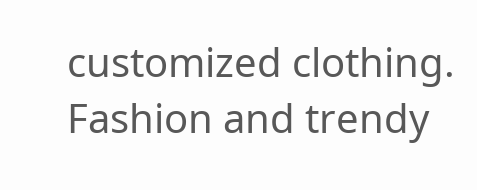customized clothing.
Fashion and trendy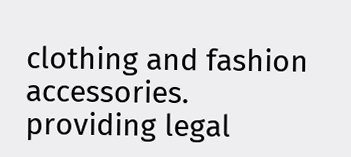clothing and fashion accessories.
providing legal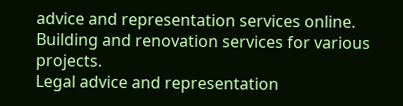advice and representation services online.
Building and renovation services for various projects.
Legal advice and representation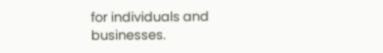for individuals and businesses.